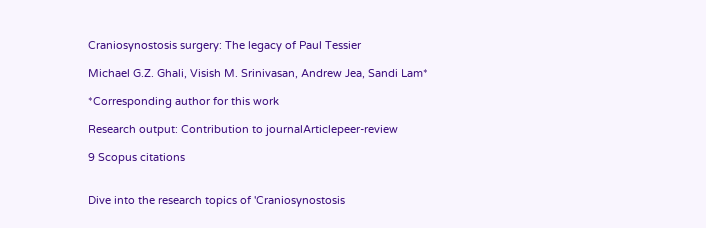Craniosynostosis surgery: The legacy of Paul Tessier

Michael G.Z. Ghali, Visish M. Srinivasan, Andrew Jea, Sandi Lam*

*Corresponding author for this work

Research output: Contribution to journalArticlepeer-review

9 Scopus citations


Dive into the research topics of 'Craniosynostosis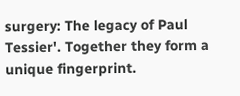surgery: The legacy of Paul Tessier'. Together they form a unique fingerprint.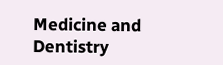Medicine and Dentistry